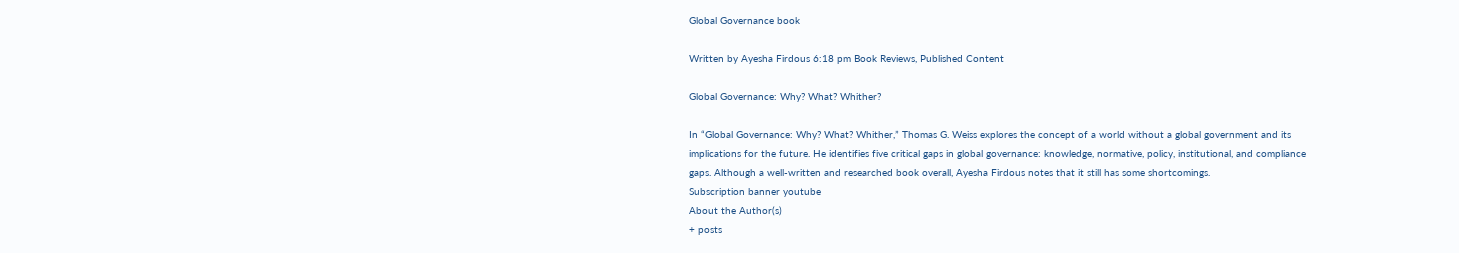Global Governance book

Written by Ayesha Firdous 6:18 pm Book Reviews, Published Content

Global Governance: Why? What? Whither?

In “Global Governance: Why? What? Whither,” Thomas G. Weiss explores the concept of a world without a global government and its implications for the future. He identifies five critical gaps in global governance: knowledge, normative, policy, institutional, and compliance gaps. Although a well-written and researched book overall, Ayesha Firdous notes that it still has some shortcomings.
Subscription banner youtube
About the Author(s)
+ posts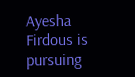Ayesha Firdous is pursuing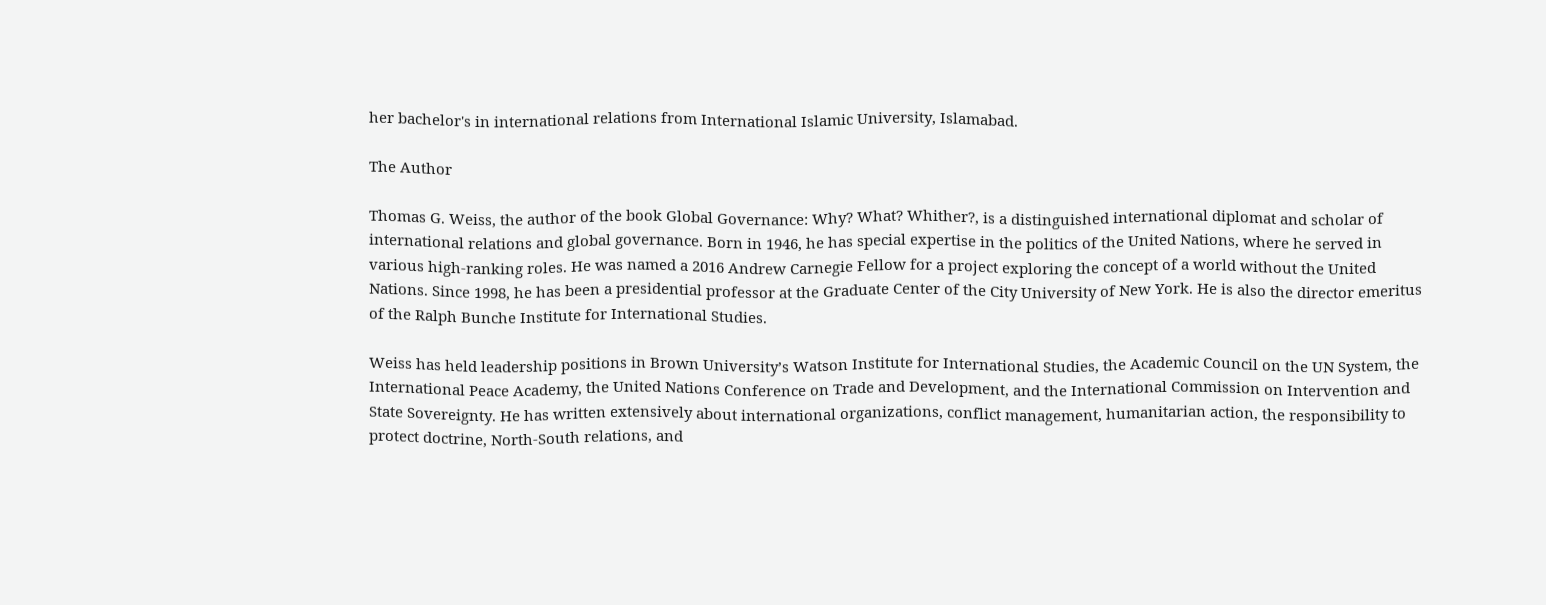her bachelor's in international relations from International Islamic University, Islamabad.

The Author

Thomas G. Weiss, the author of the book Global Governance: Why? What? Whither?, is a distinguished international diplomat and scholar of international relations and global governance. Born in 1946, he has special expertise in the politics of the United Nations, where he served in various high-ranking roles. He was named a 2016 Andrew Carnegie Fellow for a project exploring the concept of a world without the United Nations. Since 1998, he has been a presidential professor at the Graduate Center of the City University of New York. He is also the director emeritus of the Ralph Bunche Institute for International Studies.

Weiss has held leadership positions in Brown University’s Watson Institute for International Studies, the Academic Council on the UN System, the International Peace Academy, the United Nations Conference on Trade and Development, and the International Commission on Intervention and State Sovereignty. He has written extensively about international organizations, conflict management, humanitarian action, the responsibility to protect doctrine, North-South relations, and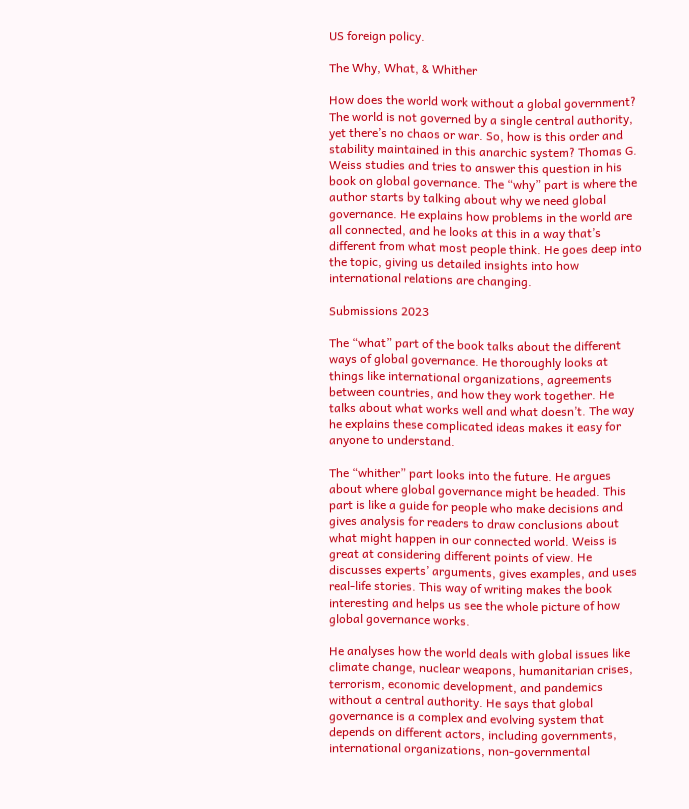US foreign policy.

The Why, What, & Whither

How does the world work without a global government? The world is not governed by a single central authority, yet there’s no chaos or war. So, how is this order and stability maintained in this anarchic system? Thomas G. Weiss studies and tries to answer this question in his book on global governance. The “why” part is where the author starts by talking about why we need global governance. He explains how problems in the world are all connected, and he looks at this in a way that’s different from what most people think. He goes deep into the topic, giving us detailed insights into how international relations are changing.

Submissions 2023

The “what” part of the book talks about the different ways of global governance. He thoroughly looks at things like international organizations, agreements between countries, and how they work together. He talks about what works well and what doesn’t. The way he explains these complicated ideas makes it easy for anyone to understand.

The “whither” part looks into the future. He argues about where global governance might be headed. This part is like a guide for people who make decisions and gives analysis for readers to draw conclusions about what might happen in our connected world. Weiss is great at considering different points of view. He discusses experts’ arguments, gives examples, and uses real-life stories. This way of writing makes the book interesting and helps us see the whole picture of how global governance works.

He analyses how the world deals with global issues like climate change, nuclear weapons, humanitarian crises, terrorism, economic development, and pandemics without a central authority. He says that global governance is a complex and evolving system that depends on different actors, including governments, international organizations, non-governmental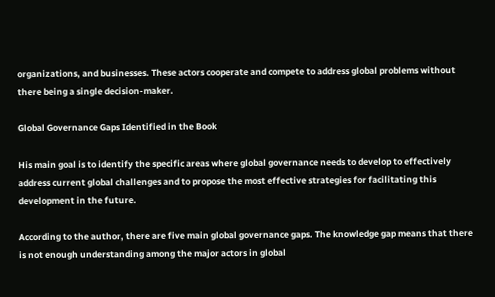organizations, and businesses. These actors cooperate and compete to address global problems without there being a single decision-maker.

Global Governance Gaps Identified in the Book

His main goal is to identify the specific areas where global governance needs to develop to effectively address current global challenges and to propose the most effective strategies for facilitating this development in the future.

According to the author, there are five main global governance gaps. The knowledge gap means that there is not enough understanding among the major actors in global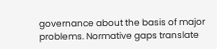governance about the basis of major problems. Normative gaps translate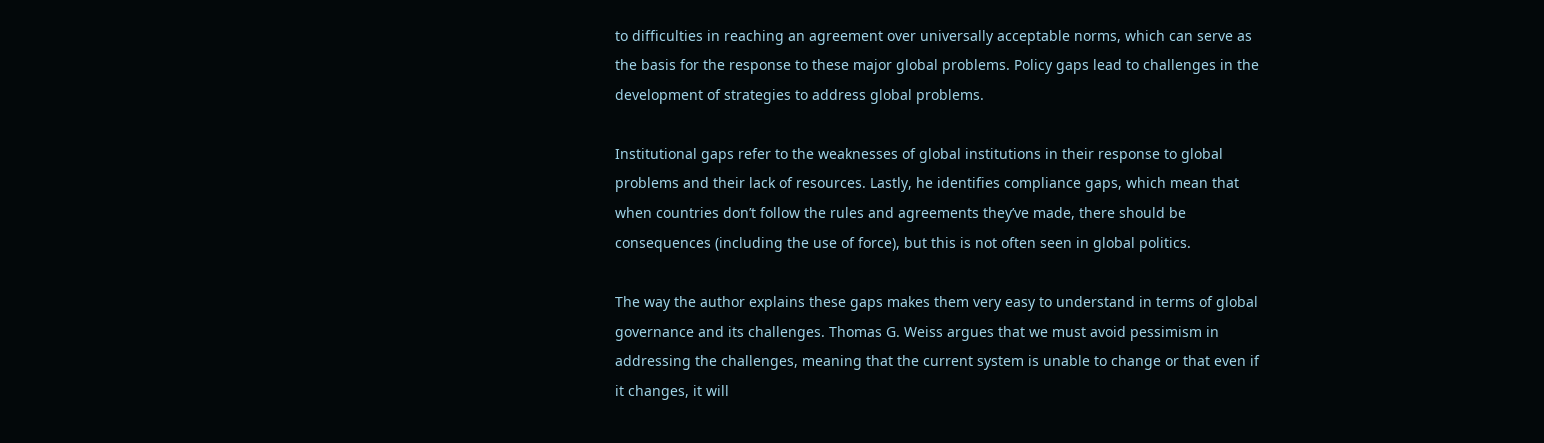to difficulties in reaching an agreement over universally acceptable norms, which can serve as the basis for the response to these major global problems. Policy gaps lead to challenges in the development of strategies to address global problems.

Institutional gaps refer to the weaknesses of global institutions in their response to global problems and their lack of resources. Lastly, he identifies compliance gaps, which mean that when countries don’t follow the rules and agreements they’ve made, there should be consequences (including the use of force), but this is not often seen in global politics.

The way the author explains these gaps makes them very easy to understand in terms of global governance and its challenges. Thomas G. Weiss argues that we must avoid pessimism in addressing the challenges, meaning that the current system is unable to change or that even if it changes, it will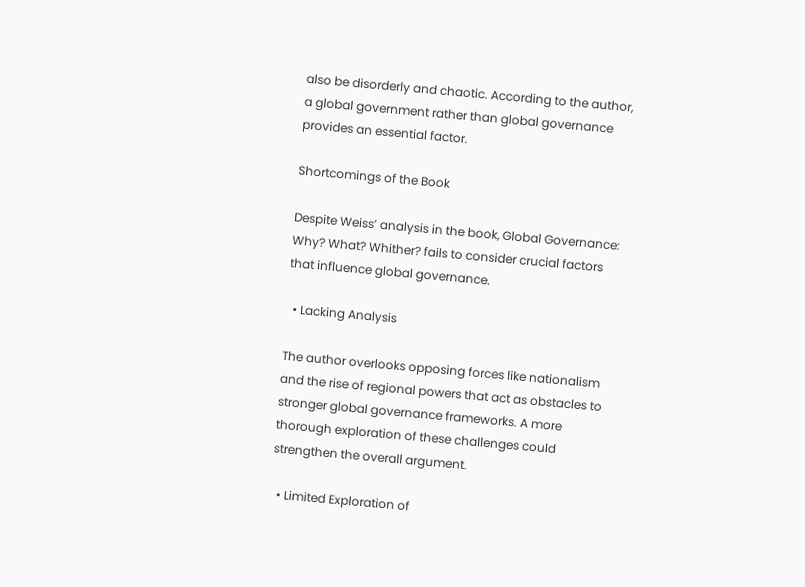also be disorderly and chaotic. According to the author, a global government rather than global governance provides an essential factor.

Shortcomings of the Book

Despite Weiss’ analysis in the book, Global Governance: Why? What? Whither? fails to consider crucial factors that influence global governance.

  • Lacking Analysis

The author overlooks opposing forces like nationalism and the rise of regional powers that act as obstacles to stronger global governance frameworks. A more thorough exploration of these challenges could strengthen the overall argument.

  • Limited Exploration of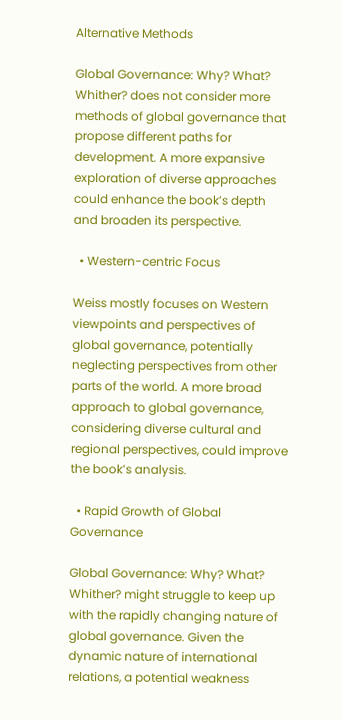Alternative Methods

Global Governance: Why? What? Whither? does not consider more methods of global governance that propose different paths for development. A more expansive exploration of diverse approaches could enhance the book’s depth and broaden its perspective.

  • Western-centric Focus

Weiss mostly focuses on Western viewpoints and perspectives of global governance, potentially neglecting perspectives from other parts of the world. A more broad approach to global governance, considering diverse cultural and regional perspectives, could improve the book’s analysis.

  • Rapid Growth of Global Governance

Global Governance: Why? What? Whither? might struggle to keep up with the rapidly changing nature of global governance. Given the dynamic nature of international relations, a potential weakness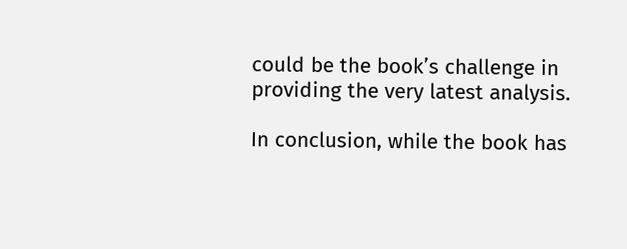could be the book’s challenge in providing the very latest analysis.

In conclusion, while the book has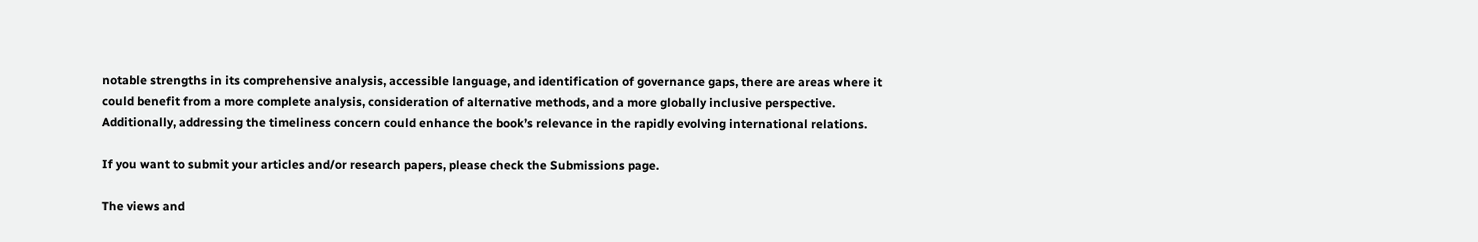notable strengths in its comprehensive analysis, accessible language, and identification of governance gaps, there are areas where it could benefit from a more complete analysis, consideration of alternative methods, and a more globally inclusive perspective. Additionally, addressing the timeliness concern could enhance the book’s relevance in the rapidly evolving international relations.

If you want to submit your articles and/or research papers, please check the Submissions page.

The views and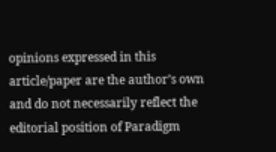opinions expressed in this article/paper are the author’s own and do not necessarily reflect the editorial position of Paradigm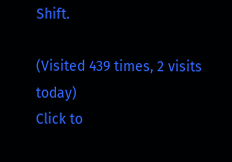Shift.

(Visited 439 times, 2 visits today)
Click to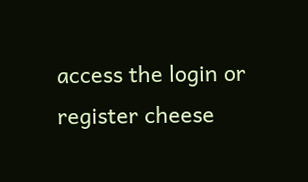access the login or register cheese